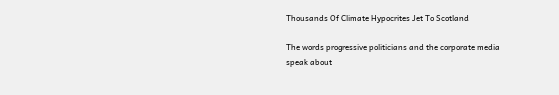Thousands Of Climate Hypocrites Jet To Scotland

The words progressive politicians and the corporate media speak about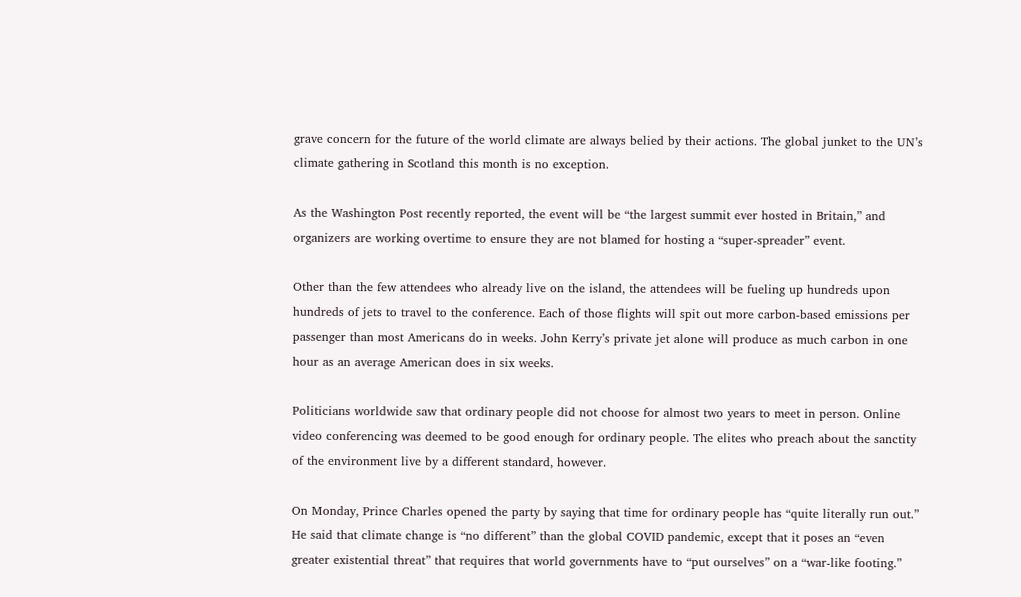grave concern for the future of the world climate are always belied by their actions. The global junket to the UN’s climate gathering in Scotland this month is no exception.

As the Washington Post recently reported, the event will be “the largest summit ever hosted in Britain,” and organizers are working overtime to ensure they are not blamed for hosting a “super-spreader” event.

Other than the few attendees who already live on the island, the attendees will be fueling up hundreds upon hundreds of jets to travel to the conference. Each of those flights will spit out more carbon-based emissions per passenger than most Americans do in weeks. John Kerry’s private jet alone will produce as much carbon in one hour as an average American does in six weeks.

Politicians worldwide saw that ordinary people did not choose for almost two years to meet in person. Online video conferencing was deemed to be good enough for ordinary people. The elites who preach about the sanctity of the environment live by a different standard, however.

On Monday, Prince Charles opened the party by saying that time for ordinary people has “quite literally run out.” He said that climate change is “no different” than the global COVID pandemic, except that it poses an “even greater existential threat” that requires that world governments have to “put ourselves” on a “war-like footing.”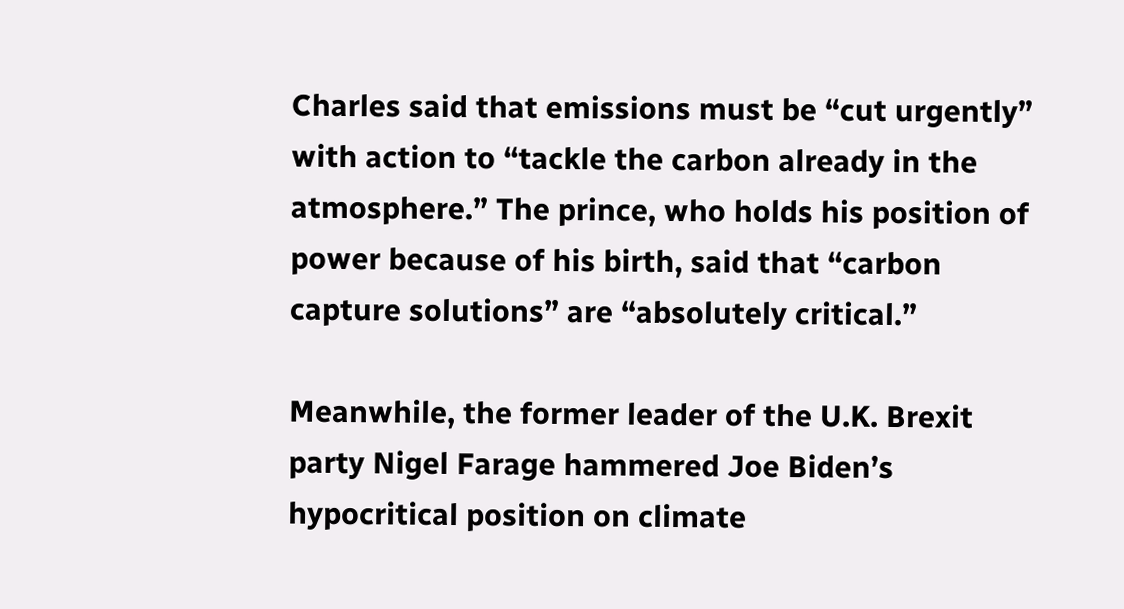Charles said that emissions must be “cut urgently” with action to “tackle the carbon already in the atmosphere.” The prince, who holds his position of power because of his birth, said that “carbon capture solutions” are “absolutely critical.”

Meanwhile, the former leader of the U.K. Brexit party Nigel Farage hammered Joe Biden’s hypocritical position on climate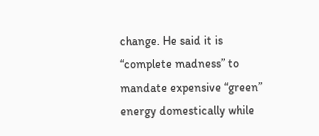change. He said it is “complete madness” to mandate expensive “green” energy domestically while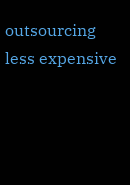outsourcing less expensive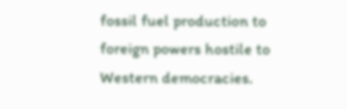fossil fuel production to foreign powers hostile to Western democracies.